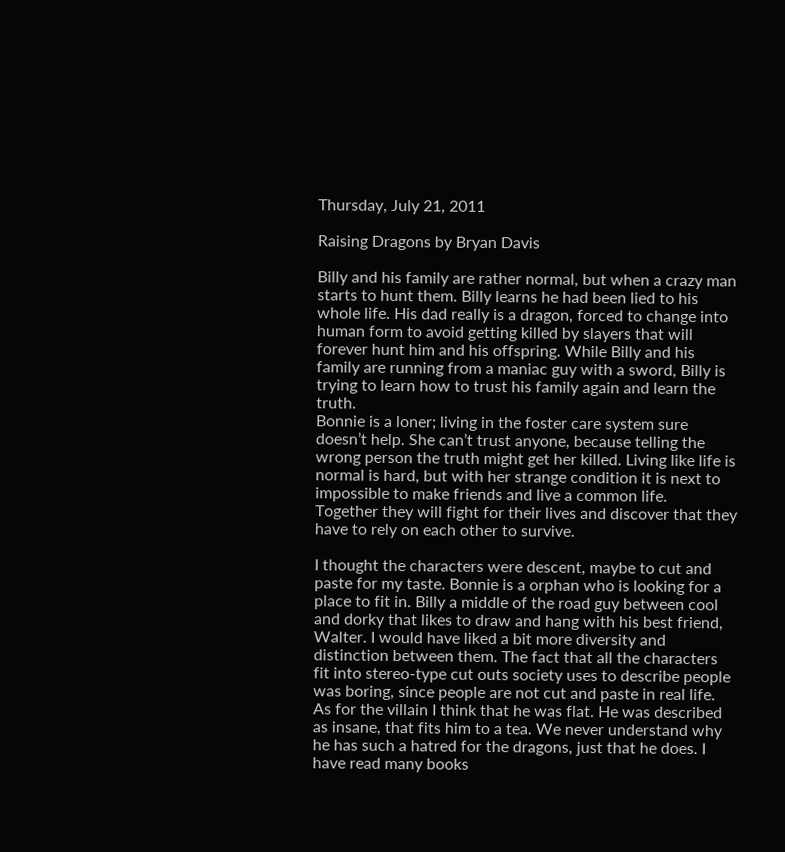Thursday, July 21, 2011

Raising Dragons by Bryan Davis

Billy and his family are rather normal, but when a crazy man starts to hunt them. Billy learns he had been lied to his whole life. His dad really is a dragon, forced to change into human form to avoid getting killed by slayers that will forever hunt him and his offspring. While Billy and his family are running from a maniac guy with a sword, Billy is trying to learn how to trust his family again and learn the truth.
Bonnie is a loner; living in the foster care system sure doesn’t help. She can’t trust anyone, because telling the wrong person the truth might get her killed. Living like life is normal is hard, but with her strange condition it is next to impossible to make friends and live a common life.
Together they will fight for their lives and discover that they have to rely on each other to survive.

I thought the characters were descent, maybe to cut and paste for my taste. Bonnie is a orphan who is looking for a place to fit in. Billy a middle of the road guy between cool and dorky that likes to draw and hang with his best friend, Walter. I would have liked a bit more diversity and distinction between them. The fact that all the characters fit into stereo-type cut outs society uses to describe people was boring, since people are not cut and paste in real life.
As for the villain I think that he was flat. He was described as insane, that fits him to a tea. We never understand why he has such a hatred for the dragons, just that he does. I have read many books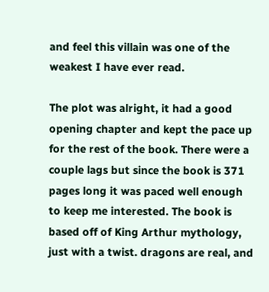and feel this villain was one of the weakest I have ever read.

The plot was alright, it had a good opening chapter and kept the pace up for the rest of the book. There were a couple lags but since the book is 371 pages long it was paced well enough to keep me interested. The book is based off of King Arthur mythology, just with a twist. dragons are real, and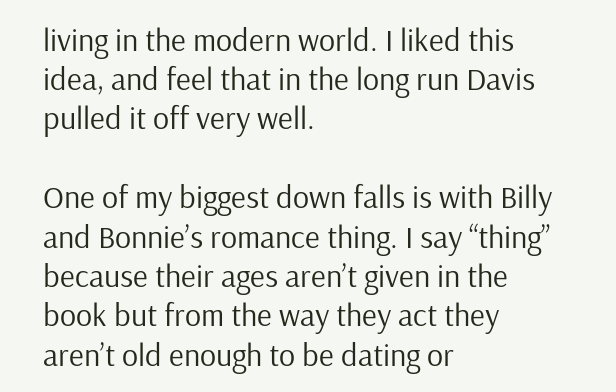living in the modern world. I liked this idea, and feel that in the long run Davis pulled it off very well.

One of my biggest down falls is with Billy and Bonnie’s romance thing. I say “thing” because their ages aren’t given in the book but from the way they act they aren’t old enough to be dating or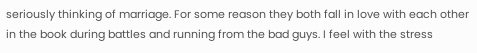seriously thinking of marriage. For some reason they both fall in love with each other in the book during battles and running from the bad guys. I feel with the stress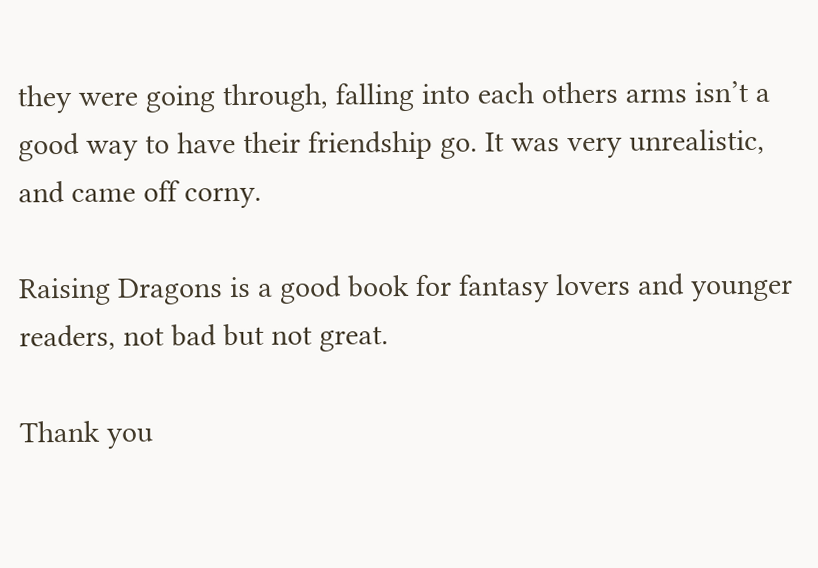they were going through, falling into each others arms isn’t a good way to have their friendship go. It was very unrealistic, and came off corny.

Raising Dragons is a good book for fantasy lovers and younger readers, not bad but not great.

Thank you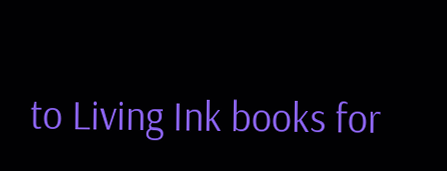to Living Ink books for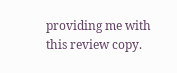providing me with this review copy.